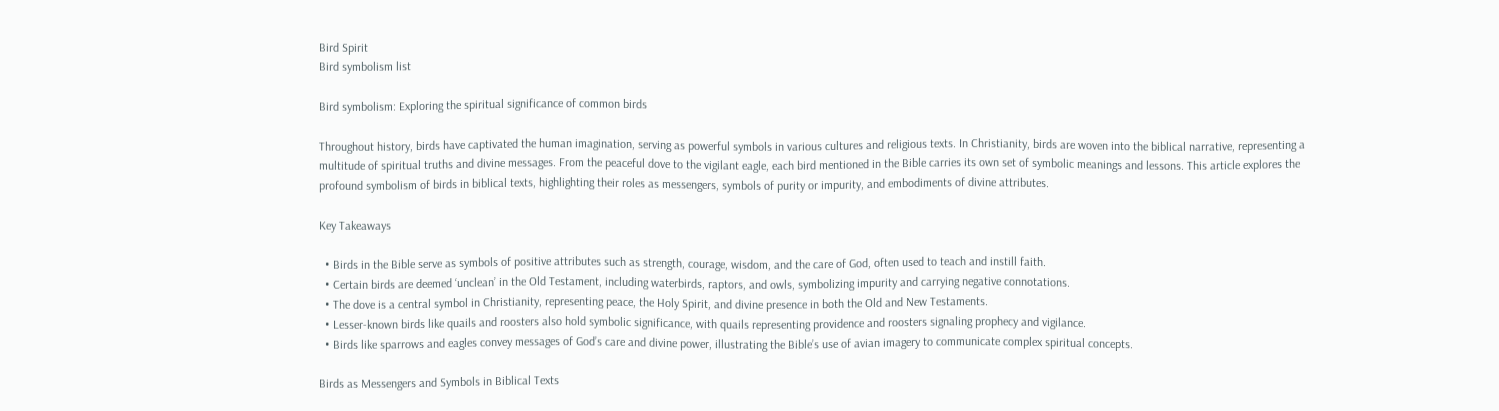Bird Spirit
Bird symbolism list

Bird symbolism: Exploring the spiritual significance of common birds

Throughout history, birds have captivated the human imagination, serving as powerful symbols in various cultures and religious texts. In Christianity, birds are woven into the biblical narrative, representing a multitude of spiritual truths and divine messages. From the peaceful dove to the vigilant eagle, each bird mentioned in the Bible carries its own set of symbolic meanings and lessons. This article explores the profound symbolism of birds in biblical texts, highlighting their roles as messengers, symbols of purity or impurity, and embodiments of divine attributes.

Key Takeaways

  • Birds in the Bible serve as symbols of positive attributes such as strength, courage, wisdom, and the care of God, often used to teach and instill faith.
  • Certain birds are deemed ‘unclean’ in the Old Testament, including waterbirds, raptors, and owls, symbolizing impurity and carrying negative connotations.
  • The dove is a central symbol in Christianity, representing peace, the Holy Spirit, and divine presence in both the Old and New Testaments.
  • Lesser-known birds like quails and roosters also hold symbolic significance, with quails representing providence and roosters signaling prophecy and vigilance.
  • Birds like sparrows and eagles convey messages of God’s care and divine power, illustrating the Bible’s use of avian imagery to communicate complex spiritual concepts.

Birds as Messengers and Symbols in Biblical Texts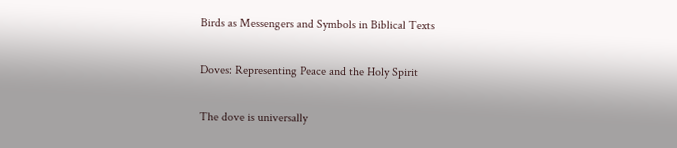Birds as Messengers and Symbols in Biblical Texts

Doves: Representing Peace and the Holy Spirit

The dove is universally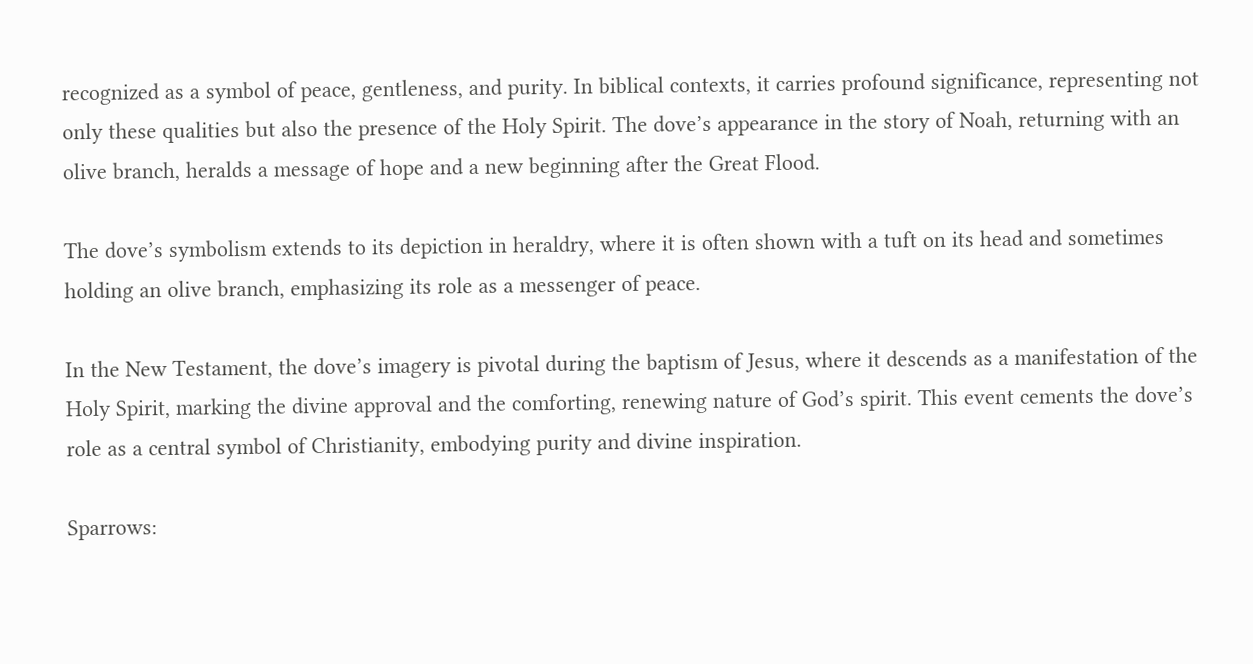recognized as a symbol of peace, gentleness, and purity. In biblical contexts, it carries profound significance, representing not only these qualities but also the presence of the Holy Spirit. The dove’s appearance in the story of Noah, returning with an olive branch, heralds a message of hope and a new beginning after the Great Flood.

The dove’s symbolism extends to its depiction in heraldry, where it is often shown with a tuft on its head and sometimes holding an olive branch, emphasizing its role as a messenger of peace.

In the New Testament, the dove’s imagery is pivotal during the baptism of Jesus, where it descends as a manifestation of the Holy Spirit, marking the divine approval and the comforting, renewing nature of God’s spirit. This event cements the dove’s role as a central symbol of Christianity, embodying purity and divine inspiration.

Sparrows: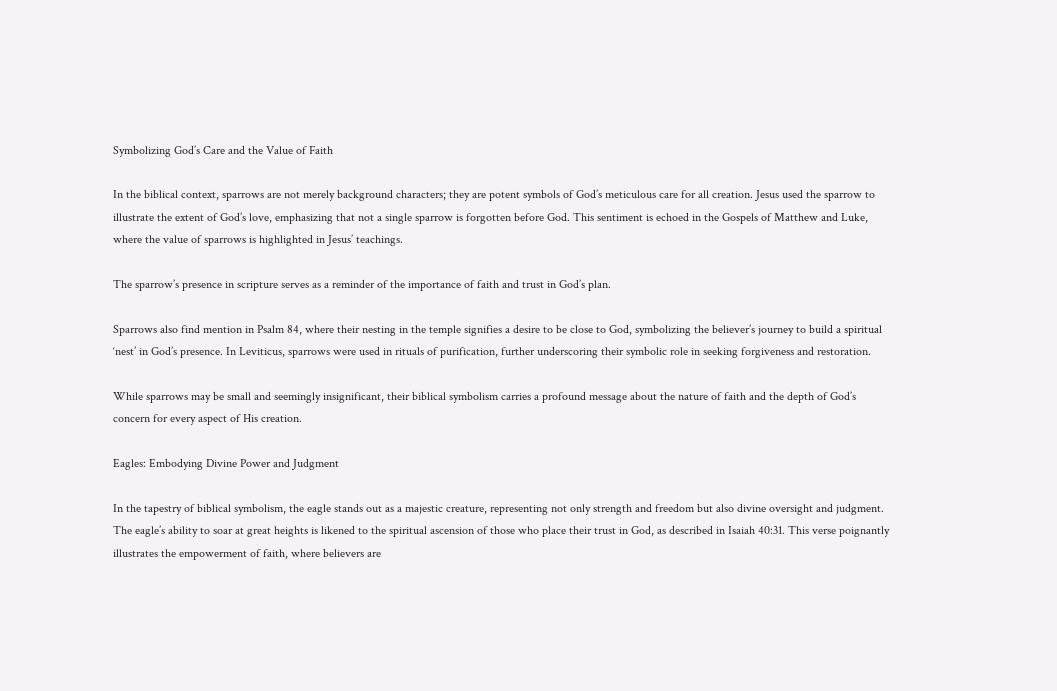Symbolizing God’s Care and the Value of Faith

In the biblical context, sparrows are not merely background characters; they are potent symbols of God’s meticulous care for all creation. Jesus used the sparrow to illustrate the extent of God’s love, emphasizing that not a single sparrow is forgotten before God. This sentiment is echoed in the Gospels of Matthew and Luke, where the value of sparrows is highlighted in Jesus’ teachings.

The sparrow’s presence in scripture serves as a reminder of the importance of faith and trust in God’s plan.

Sparrows also find mention in Psalm 84, where their nesting in the temple signifies a desire to be close to God, symbolizing the believer’s journey to build a spiritual ‘nest’ in God’s presence. In Leviticus, sparrows were used in rituals of purification, further underscoring their symbolic role in seeking forgiveness and restoration.

While sparrows may be small and seemingly insignificant, their biblical symbolism carries a profound message about the nature of faith and the depth of God’s concern for every aspect of His creation.

Eagles: Embodying Divine Power and Judgment

In the tapestry of biblical symbolism, the eagle stands out as a majestic creature, representing not only strength and freedom but also divine oversight and judgment. The eagle’s ability to soar at great heights is likened to the spiritual ascension of those who place their trust in God, as described in Isaiah 40:31. This verse poignantly illustrates the empowerment of faith, where believers are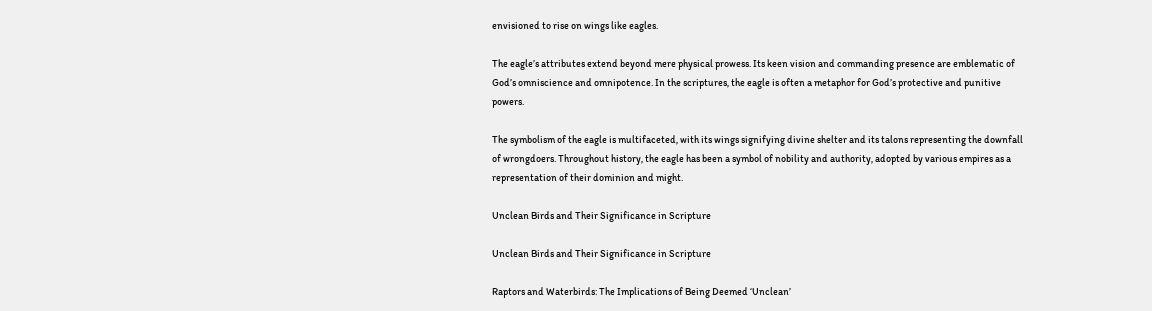envisioned to rise on wings like eagles.

The eagle’s attributes extend beyond mere physical prowess. Its keen vision and commanding presence are emblematic of God’s omniscience and omnipotence. In the scriptures, the eagle is often a metaphor for God’s protective and punitive powers.

The symbolism of the eagle is multifaceted, with its wings signifying divine shelter and its talons representing the downfall of wrongdoers. Throughout history, the eagle has been a symbol of nobility and authority, adopted by various empires as a representation of their dominion and might.

Unclean Birds and Their Significance in Scripture

Unclean Birds and Their Significance in Scripture

Raptors and Waterbirds: The Implications of Being Deemed ‘Unclean’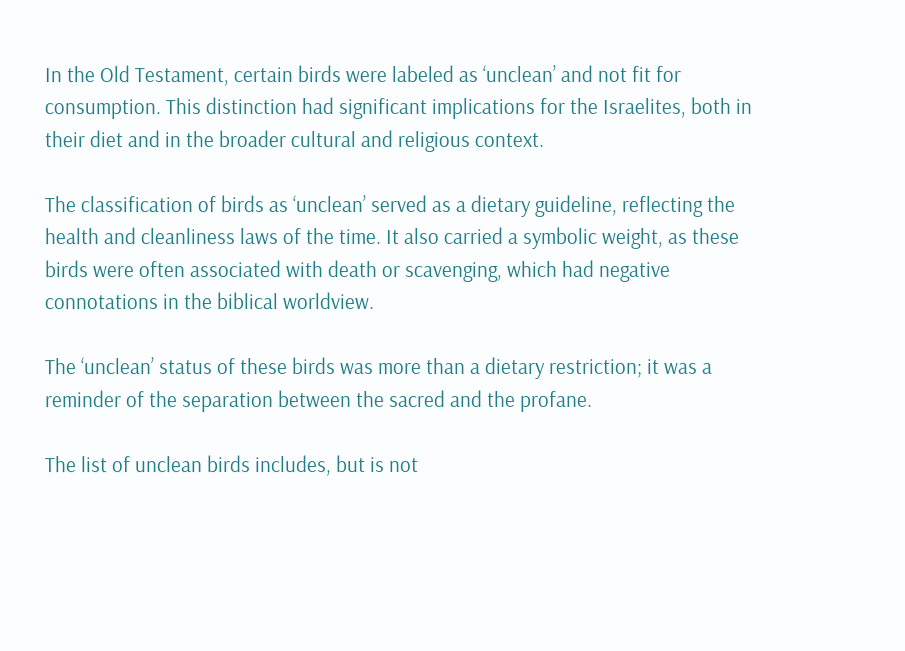In the Old Testament, certain birds were labeled as ‘unclean’ and not fit for consumption. This distinction had significant implications for the Israelites, both in their diet and in the broader cultural and religious context.

The classification of birds as ‘unclean’ served as a dietary guideline, reflecting the health and cleanliness laws of the time. It also carried a symbolic weight, as these birds were often associated with death or scavenging, which had negative connotations in the biblical worldview.

The ‘unclean’ status of these birds was more than a dietary restriction; it was a reminder of the separation between the sacred and the profane.

The list of unclean birds includes, but is not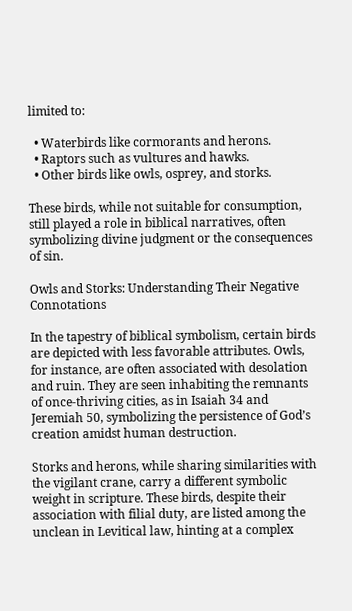limited to:

  • Waterbirds like cormorants and herons.
  • Raptors such as vultures and hawks.
  • Other birds like owls, osprey, and storks.

These birds, while not suitable for consumption, still played a role in biblical narratives, often symbolizing divine judgment or the consequences of sin.

Owls and Storks: Understanding Their Negative Connotations

In the tapestry of biblical symbolism, certain birds are depicted with less favorable attributes. Owls, for instance, are often associated with desolation and ruin. They are seen inhabiting the remnants of once-thriving cities, as in Isaiah 34 and Jeremiah 50, symbolizing the persistence of God’s creation amidst human destruction.

Storks and herons, while sharing similarities with the vigilant crane, carry a different symbolic weight in scripture. These birds, despite their association with filial duty, are listed among the unclean in Levitical law, hinting at a complex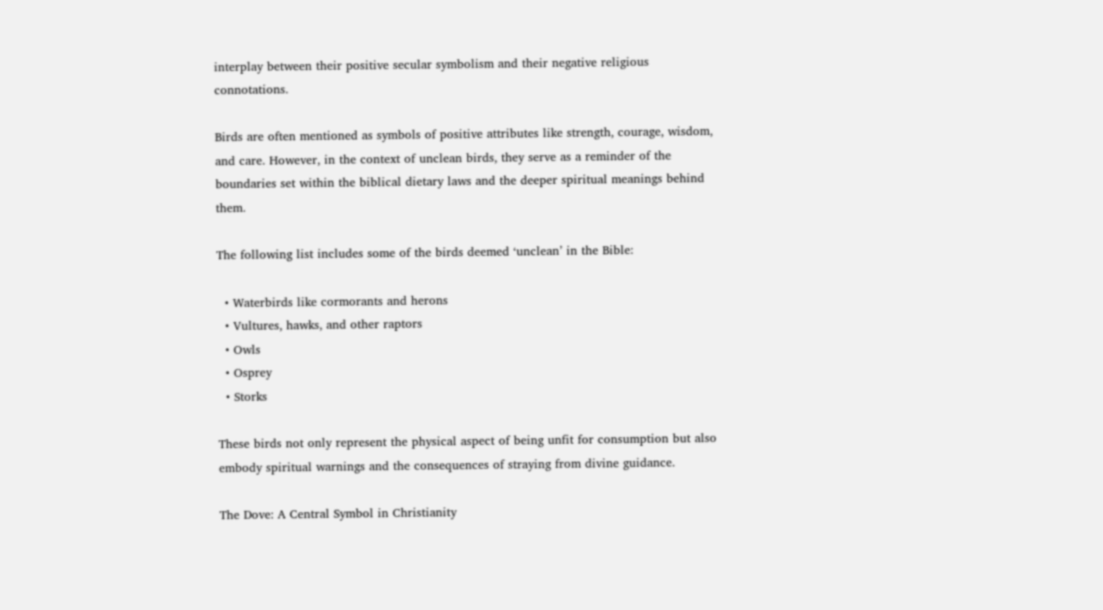interplay between their positive secular symbolism and their negative religious connotations.

Birds are often mentioned as symbols of positive attributes like strength, courage, wisdom, and care. However, in the context of unclean birds, they serve as a reminder of the boundaries set within the biblical dietary laws and the deeper spiritual meanings behind them.

The following list includes some of the birds deemed ‘unclean’ in the Bible:

  • Waterbirds like cormorants and herons
  • Vultures, hawks, and other raptors
  • Owls
  • Osprey
  • Storks

These birds not only represent the physical aspect of being unfit for consumption but also embody spiritual warnings and the consequences of straying from divine guidance.

The Dove: A Central Symbol in Christianity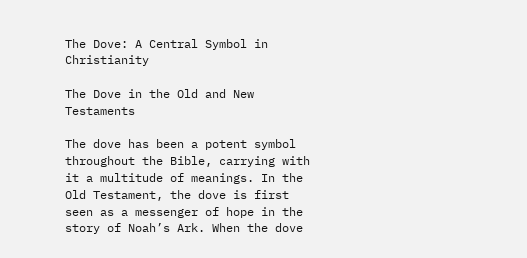The Dove: A Central Symbol in Christianity

The Dove in the Old and New Testaments

The dove has been a potent symbol throughout the Bible, carrying with it a multitude of meanings. In the Old Testament, the dove is first seen as a messenger of hope in the story of Noah’s Ark. When the dove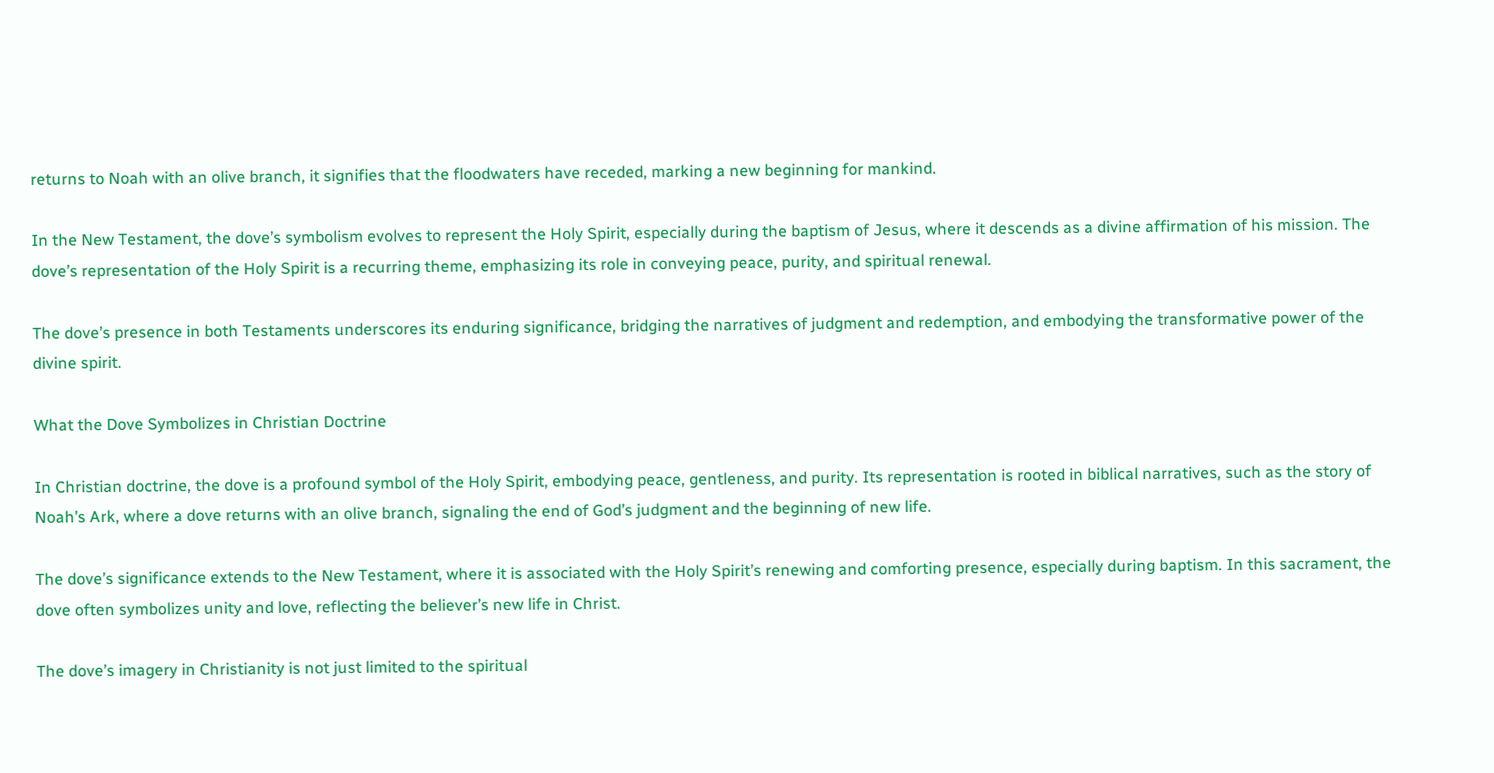returns to Noah with an olive branch, it signifies that the floodwaters have receded, marking a new beginning for mankind.

In the New Testament, the dove’s symbolism evolves to represent the Holy Spirit, especially during the baptism of Jesus, where it descends as a divine affirmation of his mission. The dove’s representation of the Holy Spirit is a recurring theme, emphasizing its role in conveying peace, purity, and spiritual renewal.

The dove’s presence in both Testaments underscores its enduring significance, bridging the narratives of judgment and redemption, and embodying the transformative power of the divine spirit.

What the Dove Symbolizes in Christian Doctrine

In Christian doctrine, the dove is a profound symbol of the Holy Spirit, embodying peace, gentleness, and purity. Its representation is rooted in biblical narratives, such as the story of Noah’s Ark, where a dove returns with an olive branch, signaling the end of God’s judgment and the beginning of new life.

The dove’s significance extends to the New Testament, where it is associated with the Holy Spirit’s renewing and comforting presence, especially during baptism. In this sacrament, the dove often symbolizes unity and love, reflecting the believer’s new life in Christ.

The dove’s imagery in Christianity is not just limited to the spiritual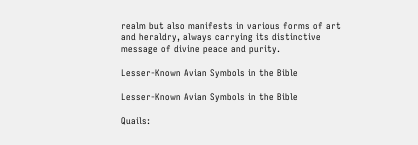realm but also manifests in various forms of art and heraldry, always carrying its distinctive message of divine peace and purity.

Lesser-Known Avian Symbols in the Bible

Lesser-Known Avian Symbols in the Bible

Quails: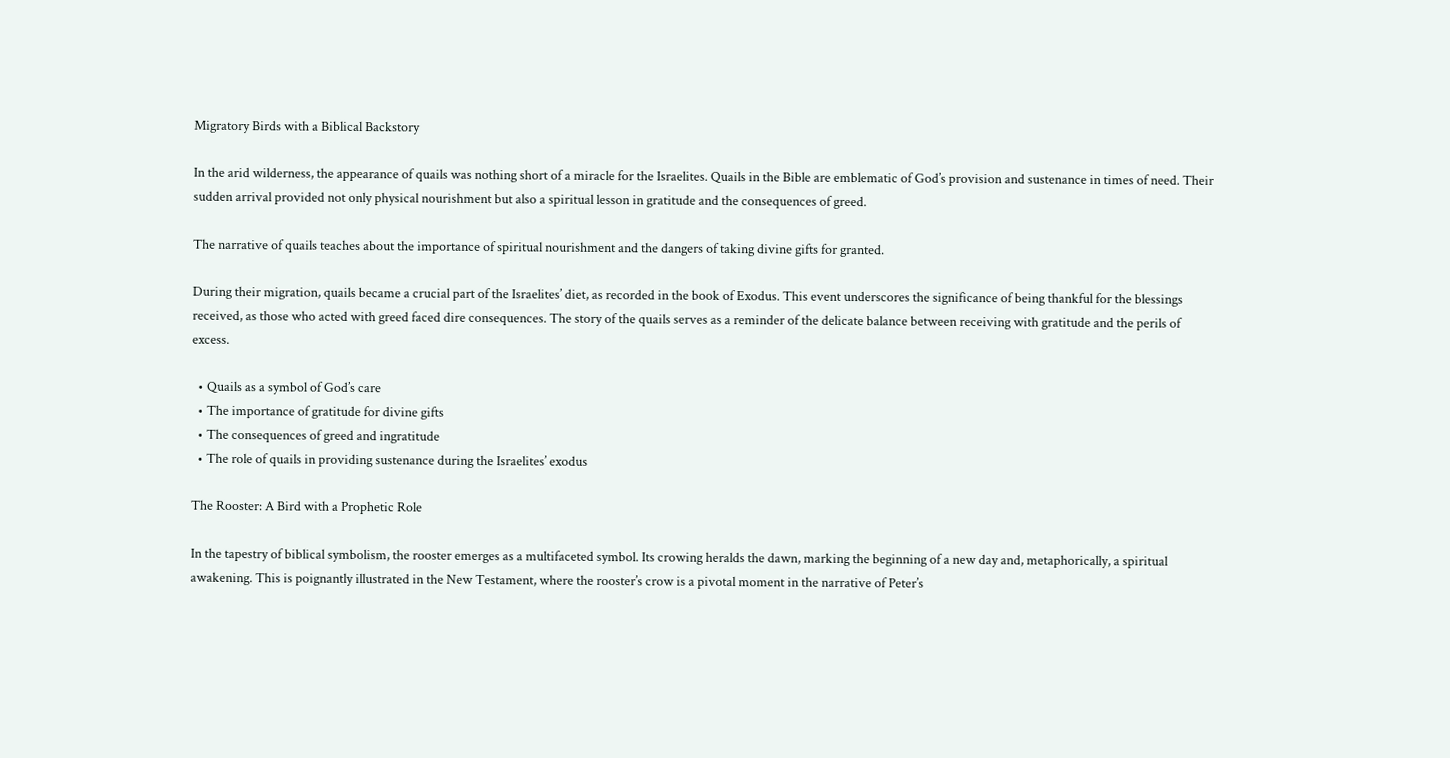Migratory Birds with a Biblical Backstory

In the arid wilderness, the appearance of quails was nothing short of a miracle for the Israelites. Quails in the Bible are emblematic of God’s provision and sustenance in times of need. Their sudden arrival provided not only physical nourishment but also a spiritual lesson in gratitude and the consequences of greed.

The narrative of quails teaches about the importance of spiritual nourishment and the dangers of taking divine gifts for granted.

During their migration, quails became a crucial part of the Israelites’ diet, as recorded in the book of Exodus. This event underscores the significance of being thankful for the blessings received, as those who acted with greed faced dire consequences. The story of the quails serves as a reminder of the delicate balance between receiving with gratitude and the perils of excess.

  • Quails as a symbol of God’s care
  • The importance of gratitude for divine gifts
  • The consequences of greed and ingratitude
  • The role of quails in providing sustenance during the Israelites’ exodus

The Rooster: A Bird with a Prophetic Role

In the tapestry of biblical symbolism, the rooster emerges as a multifaceted symbol. Its crowing heralds the dawn, marking the beginning of a new day and, metaphorically, a spiritual awakening. This is poignantly illustrated in the New Testament, where the rooster’s crow is a pivotal moment in the narrative of Peter’s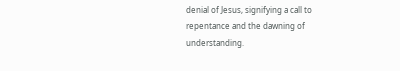denial of Jesus, signifying a call to repentance and the dawning of understanding.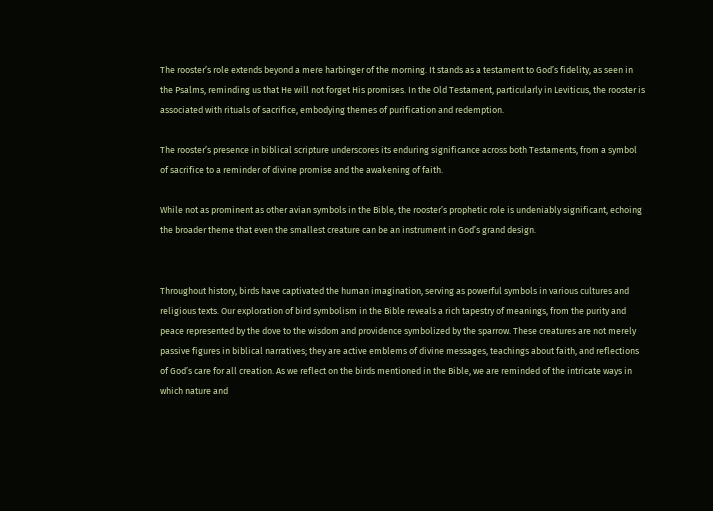The rooster’s role extends beyond a mere harbinger of the morning. It stands as a testament to God’s fidelity, as seen in the Psalms, reminding us that He will not forget His promises. In the Old Testament, particularly in Leviticus, the rooster is associated with rituals of sacrifice, embodying themes of purification and redemption.

The rooster’s presence in biblical scripture underscores its enduring significance across both Testaments, from a symbol of sacrifice to a reminder of divine promise and the awakening of faith.

While not as prominent as other avian symbols in the Bible, the rooster’s prophetic role is undeniably significant, echoing the broader theme that even the smallest creature can be an instrument in God’s grand design.


Throughout history, birds have captivated the human imagination, serving as powerful symbols in various cultures and religious texts. Our exploration of bird symbolism in the Bible reveals a rich tapestry of meanings, from the purity and peace represented by the dove to the wisdom and providence symbolized by the sparrow. These creatures are not merely passive figures in biblical narratives; they are active emblems of divine messages, teachings about faith, and reflections of God’s care for all creation. As we reflect on the birds mentioned in the Bible, we are reminded of the intricate ways in which nature and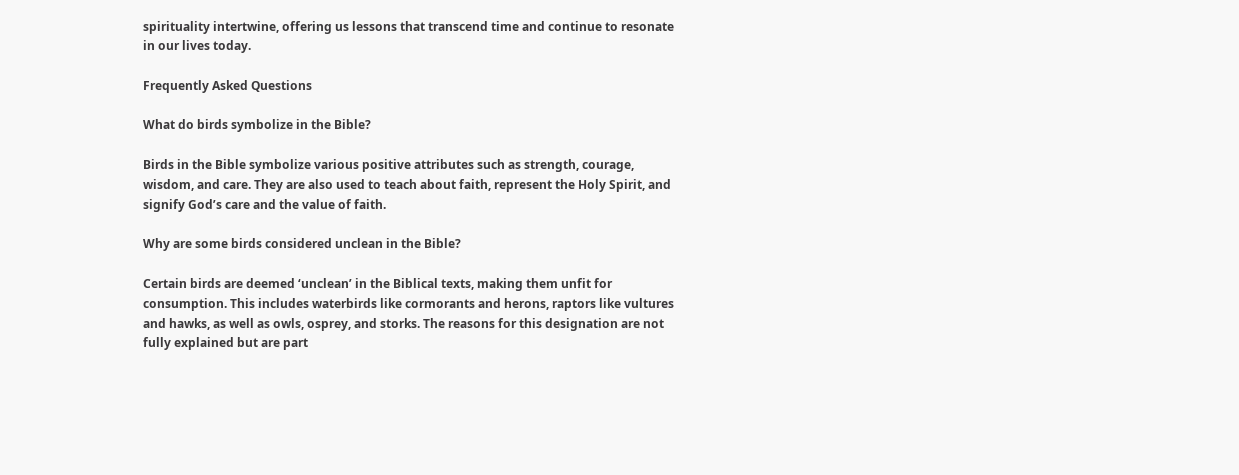spirituality intertwine, offering us lessons that transcend time and continue to resonate in our lives today.

Frequently Asked Questions

What do birds symbolize in the Bible?

Birds in the Bible symbolize various positive attributes such as strength, courage, wisdom, and care. They are also used to teach about faith, represent the Holy Spirit, and signify God’s care and the value of faith.

Why are some birds considered unclean in the Bible?

Certain birds are deemed ‘unclean’ in the Biblical texts, making them unfit for consumption. This includes waterbirds like cormorants and herons, raptors like vultures and hawks, as well as owls, osprey, and storks. The reasons for this designation are not fully explained but are part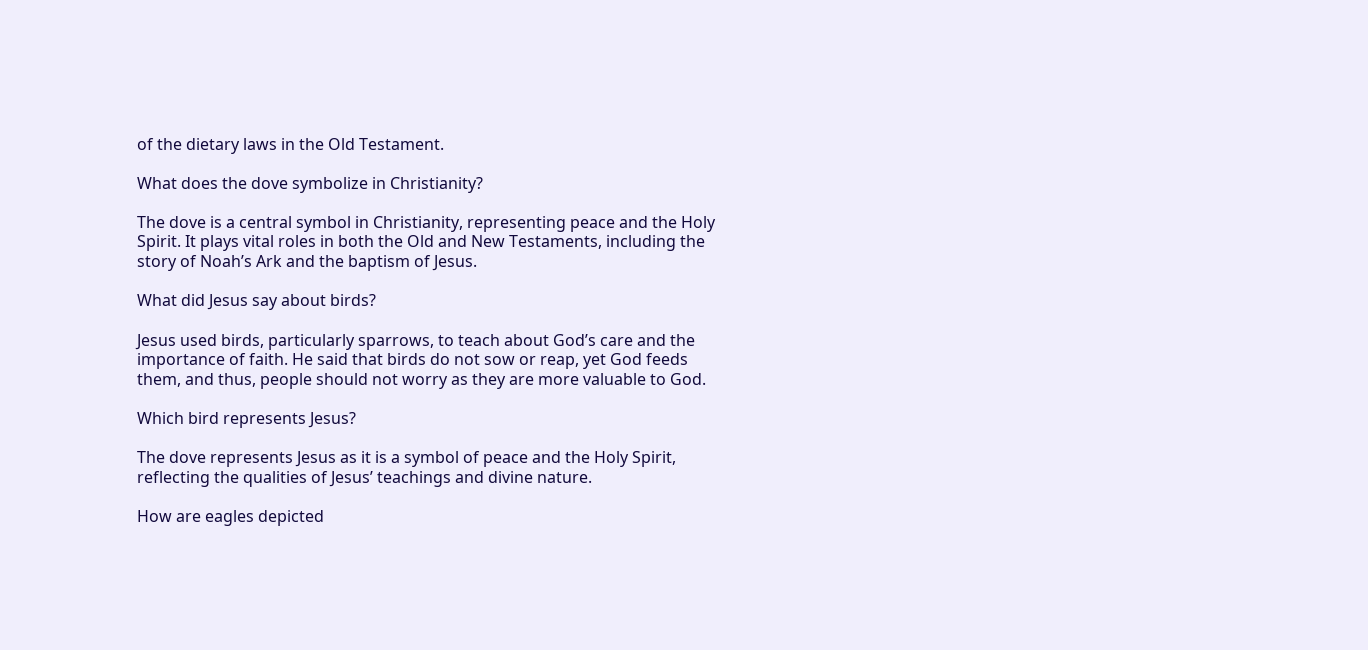of the dietary laws in the Old Testament.

What does the dove symbolize in Christianity?

The dove is a central symbol in Christianity, representing peace and the Holy Spirit. It plays vital roles in both the Old and New Testaments, including the story of Noah’s Ark and the baptism of Jesus.

What did Jesus say about birds?

Jesus used birds, particularly sparrows, to teach about God’s care and the importance of faith. He said that birds do not sow or reap, yet God feeds them, and thus, people should not worry as they are more valuable to God.

Which bird represents Jesus?

The dove represents Jesus as it is a symbol of peace and the Holy Spirit, reflecting the qualities of Jesus’ teachings and divine nature.

How are eagles depicted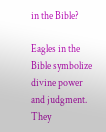in the Bible?

Eagles in the Bible symbolize divine power and judgment. They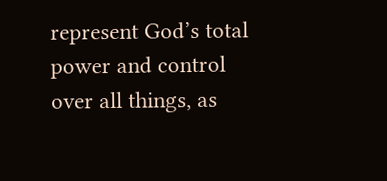represent God’s total power and control over all things, as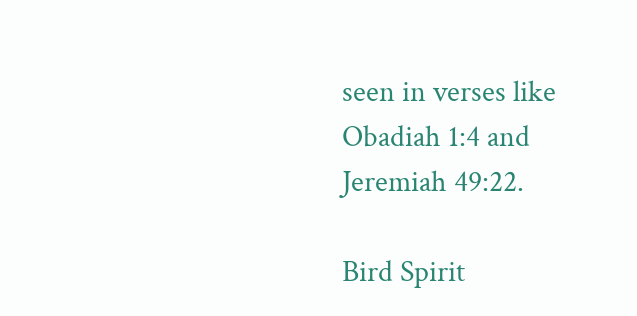seen in verses like Obadiah 1:4 and Jeremiah 49:22.

Bird Spirit